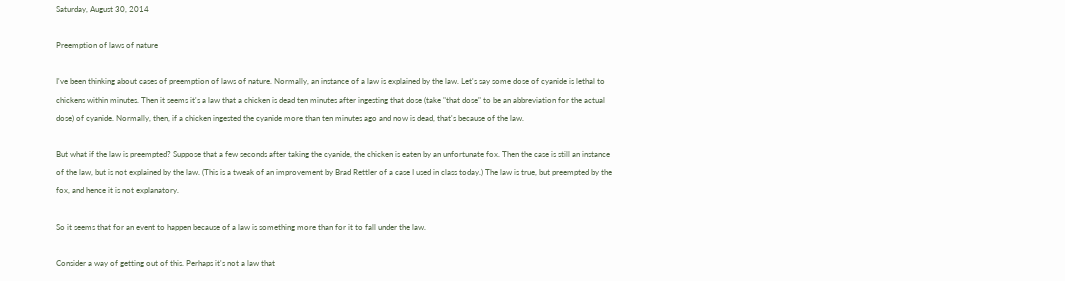Saturday, August 30, 2014

Preemption of laws of nature

I've been thinking about cases of preemption of laws of nature. Normally, an instance of a law is explained by the law. Let's say some dose of cyanide is lethal to chickens within minutes. Then it seems it's a law that a chicken is dead ten minutes after ingesting that dose (take "that dose" to be an abbreviation for the actual dose) of cyanide. Normally, then, if a chicken ingested the cyanide more than ten minutes ago and now is dead, that's because of the law.

But what if the law is preempted? Suppose that a few seconds after taking the cyanide, the chicken is eaten by an unfortunate fox. Then the case is still an instance of the law, but is not explained by the law. (This is a tweak of an improvement by Brad Rettler of a case I used in class today.) The law is true, but preempted by the fox, and hence it is not explanatory.

So it seems that for an event to happen because of a law is something more than for it to fall under the law.

Consider a way of getting out of this. Perhaps it's not a law that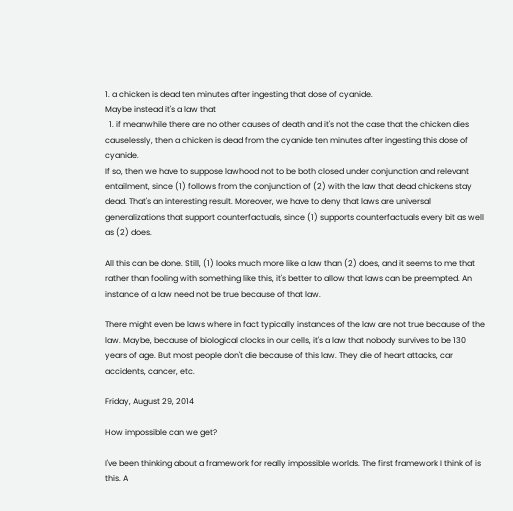1. a chicken is dead ten minutes after ingesting that dose of cyanide.
Maybe instead it's a law that
  1. if meanwhile there are no other causes of death and it's not the case that the chicken dies causelessly, then a chicken is dead from the cyanide ten minutes after ingesting this dose of cyanide.
If so, then we have to suppose lawhood not to be both closed under conjunction and relevant entailment, since (1) follows from the conjunction of (2) with the law that dead chickens stay dead. That's an interesting result. Moreover, we have to deny that laws are universal generalizations that support counterfactuals, since (1) supports counterfactuals every bit as well as (2) does.

All this can be done. Still, (1) looks much more like a law than (2) does, and it seems to me that rather than fooling with something like this, it's better to allow that laws can be preempted. An instance of a law need not be true because of that law.

There might even be laws where in fact typically instances of the law are not true because of the law. Maybe, because of biological clocks in our cells, it's a law that nobody survives to be 130 years of age. But most people don't die because of this law. They die of heart attacks, car accidents, cancer, etc.

Friday, August 29, 2014

How impossible can we get?

I've been thinking about a framework for really impossible worlds. The first framework I think of is this. A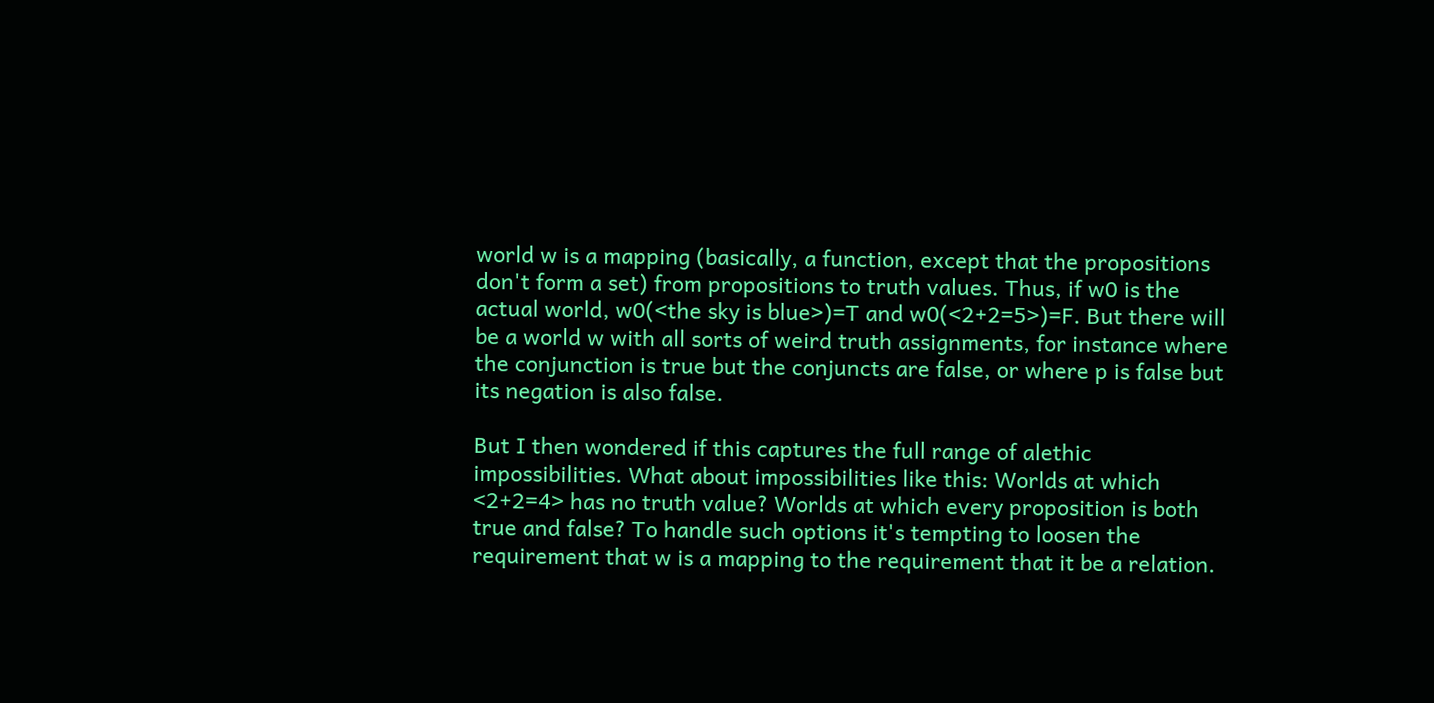world w is a mapping (basically, a function, except that the propositions don't form a set) from propositions to truth values. Thus, if w0 is the actual world, w0(<the sky is blue>)=T and w0(<2+2=5>)=F. But there will be a world w with all sorts of weird truth assignments, for instance where the conjunction is true but the conjuncts are false, or where p is false but its negation is also false.

But I then wondered if this captures the full range of alethic impossibilities. What about impossibilities like this: Worlds at which <2+2=4> has no truth value? Worlds at which every proposition is both true and false? To handle such options it's tempting to loosen the requirement that w is a mapping to the requirement that it be a relation.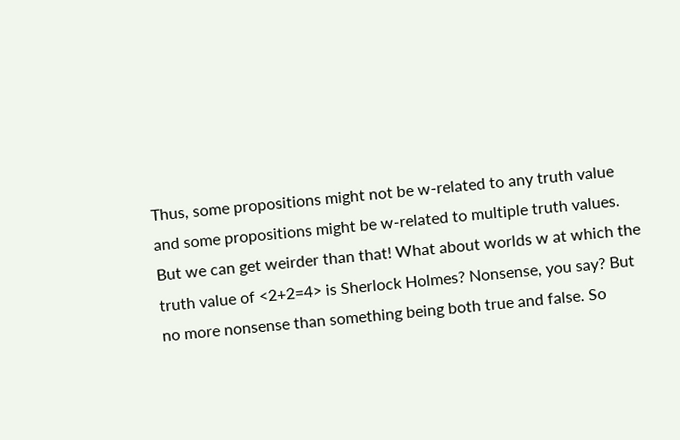Thus, some propositions might not be w-related to any truth value and some propositions might be w-related to multiple truth values. But we can get weirder than that! What about worlds w at which the truth value of <2+2=4> is Sherlock Holmes? Nonsense, you say? But no more nonsense than something being both true and false. So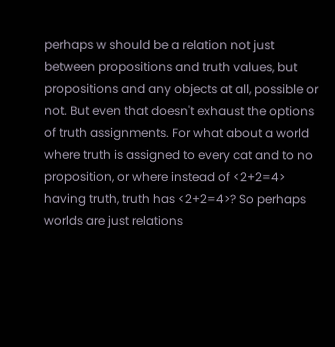perhaps w should be a relation not just between propositions and truth values, but propositions and any objects at all, possible or not. But even that doesn't exhaust the options of truth assignments. For what about a world where truth is assigned to every cat and to no proposition, or where instead of <2+2=4> having truth, truth has <2+2=4>? So perhaps worlds are just relations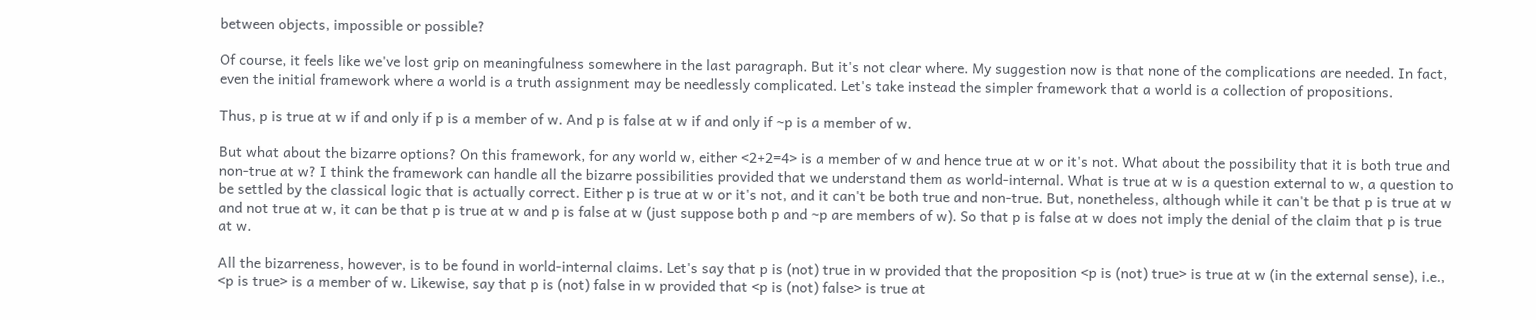between objects, impossible or possible?

Of course, it feels like we've lost grip on meaningfulness somewhere in the last paragraph. But it's not clear where. My suggestion now is that none of the complications are needed. In fact, even the initial framework where a world is a truth assignment may be needlessly complicated. Let's take instead the simpler framework that a world is a collection of propositions.

Thus, p is true at w if and only if p is a member of w. And p is false at w if and only if ~p is a member of w.

But what about the bizarre options? On this framework, for any world w, either <2+2=4> is a member of w and hence true at w or it's not. What about the possibility that it is both true and non-true at w? I think the framework can handle all the bizarre possibilities provided that we understand them as world-internal. What is true at w is a question external to w, a question to be settled by the classical logic that is actually correct. Either p is true at w or it's not, and it can't be both true and non-true. But, nonetheless, although while it can't be that p is true at w and not true at w, it can be that p is true at w and p is false at w (just suppose both p and ~p are members of w). So that p is false at w does not imply the denial of the claim that p is true at w.

All the bizarreness, however, is to be found in world-internal claims. Let's say that p is (not) true in w provided that the proposition <p is (not) true> is true at w (in the external sense), i.e., <p is true> is a member of w. Likewise, say that p is (not) false in w provided that <p is (not) false> is true at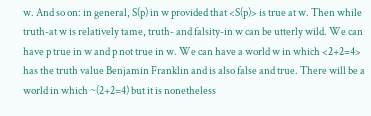w. And so on: in general, S(p) in w provided that <S(p)> is true at w. Then while truth-at w is relatively tame, truth- and falsity-in w can be utterly wild. We can have p true in w and p not true in w. We can have a world w in which <2+2=4> has the truth value Benjamin Franklin and is also false and true. There will be a world in which ~(2+2=4) but it is nonetheless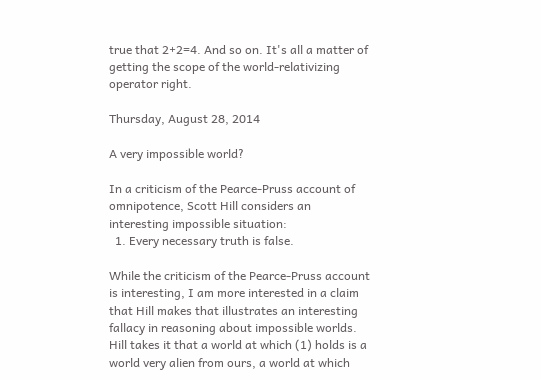true that 2+2=4. And so on. It's all a matter of getting the scope of the world-relativizing operator right.

Thursday, August 28, 2014

A very impossible world?

In a criticism of the Pearce-Pruss account of omnipotence, Scott Hill considers an interesting impossible situation:
  1. Every necessary truth is false.

While the criticism of the Pearce-Pruss account is interesting, I am more interested in a claim that Hill makes that illustrates an interesting fallacy in reasoning about impossible worlds. Hill takes it that a world at which (1) holds is a world very alien from ours, a world at which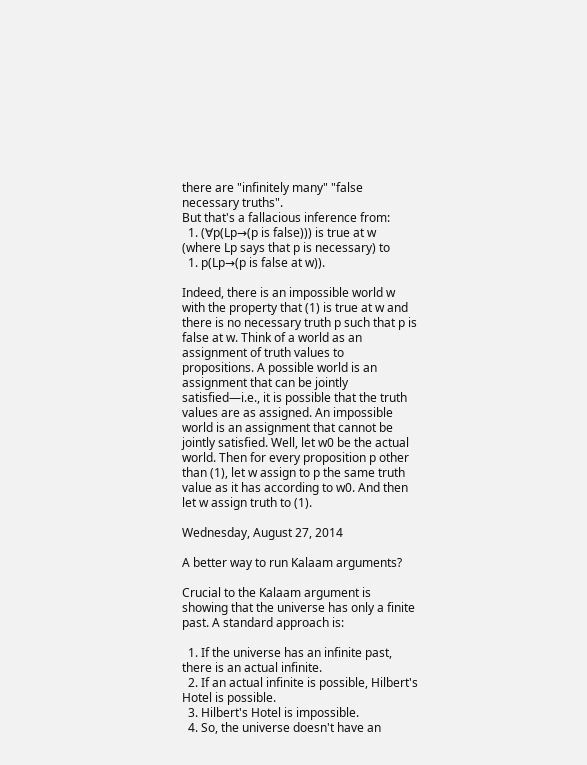there are "infinitely many" "false necessary truths".
But that's a fallacious inference from:
  1. (∀p(Lp→(p is false))) is true at w
(where Lp says that p is necessary) to
  1. p(Lp→(p is false at w)).

Indeed, there is an impossible world w with the property that (1) is true at w and there is no necessary truth p such that p is false at w. Think of a world as an assignment of truth values to propositions. A possible world is an assignment that can be jointly satisfied—i.e., it is possible that the truth values are as assigned. An impossible world is an assignment that cannot be jointly satisfied. Well, let w0 be the actual world. Then for every proposition p other than (1), let w assign to p the same truth value as it has according to w0. And then let w assign truth to (1).

Wednesday, August 27, 2014

A better way to run Kalaam arguments?

Crucial to the Kalaam argument is showing that the universe has only a finite past. A standard approach is:

  1. If the universe has an infinite past, there is an actual infinite.
  2. If an actual infinite is possible, Hilbert's Hotel is possible.
  3. Hilbert's Hotel is impossible.
  4. So, the universe doesn't have an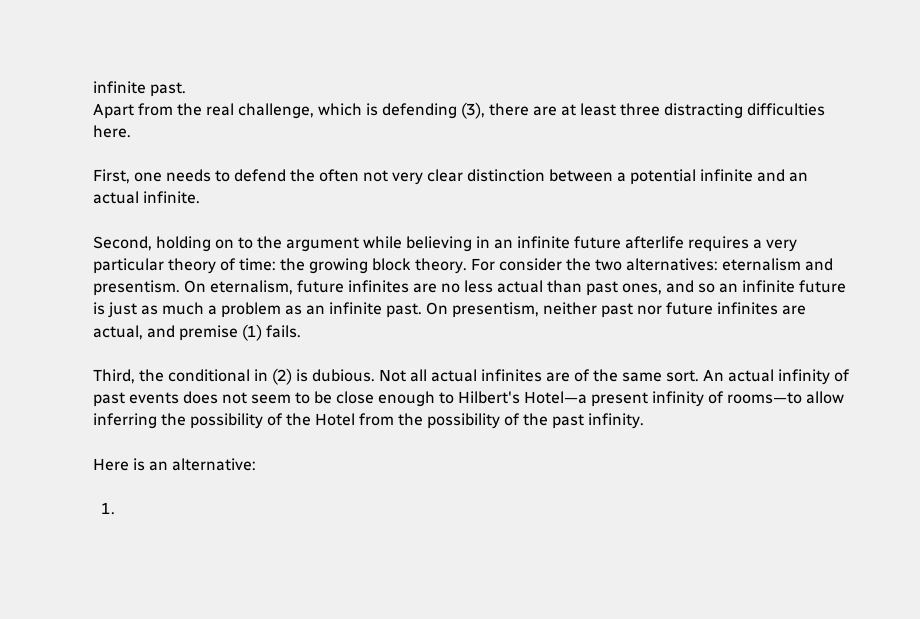infinite past.
Apart from the real challenge, which is defending (3), there are at least three distracting difficulties here.

First, one needs to defend the often not very clear distinction between a potential infinite and an actual infinite.

Second, holding on to the argument while believing in an infinite future afterlife requires a very particular theory of time: the growing block theory. For consider the two alternatives: eternalism and presentism. On eternalism, future infinites are no less actual than past ones, and so an infinite future is just as much a problem as an infinite past. On presentism, neither past nor future infinites are actual, and premise (1) fails.

Third, the conditional in (2) is dubious. Not all actual infinites are of the same sort. An actual infinity of past events does not seem to be close enough to Hilbert's Hotel—a present infinity of rooms—to allow inferring the possibility of the Hotel from the possibility of the past infinity.

Here is an alternative:

  1.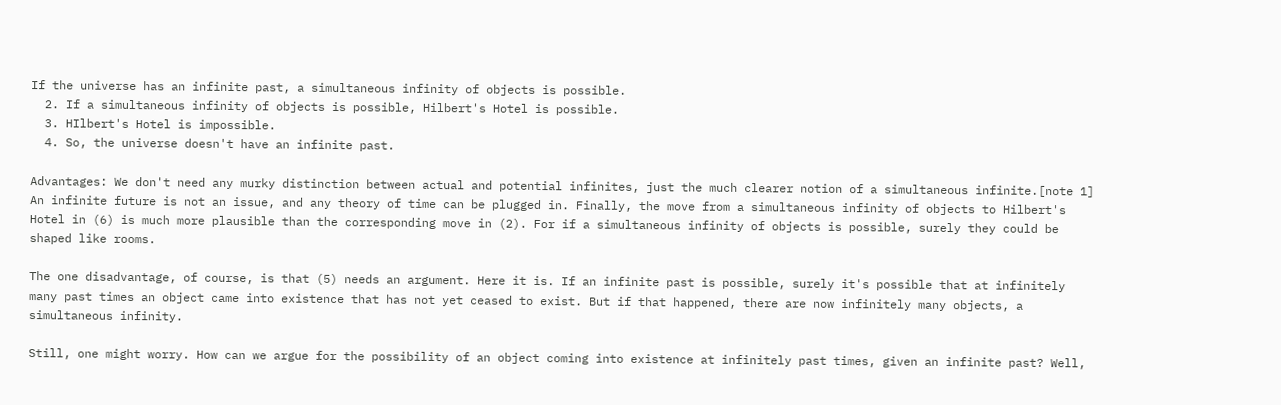If the universe has an infinite past, a simultaneous infinity of objects is possible.
  2. If a simultaneous infinity of objects is possible, Hilbert's Hotel is possible.
  3. HIlbert's Hotel is impossible.
  4. So, the universe doesn't have an infinite past.

Advantages: We don't need any murky distinction between actual and potential infinites, just the much clearer notion of a simultaneous infinite.[note 1] An infinite future is not an issue, and any theory of time can be plugged in. Finally, the move from a simultaneous infinity of objects to Hilbert's Hotel in (6) is much more plausible than the corresponding move in (2). For if a simultaneous infinity of objects is possible, surely they could be shaped like rooms.

The one disadvantage, of course, is that (5) needs an argument. Here it is. If an infinite past is possible, surely it's possible that at infinitely many past times an object came into existence that has not yet ceased to exist. But if that happened, there are now infinitely many objects, a simultaneous infinity.

Still, one might worry. How can we argue for the possibility of an object coming into existence at infinitely past times, given an infinite past? Well,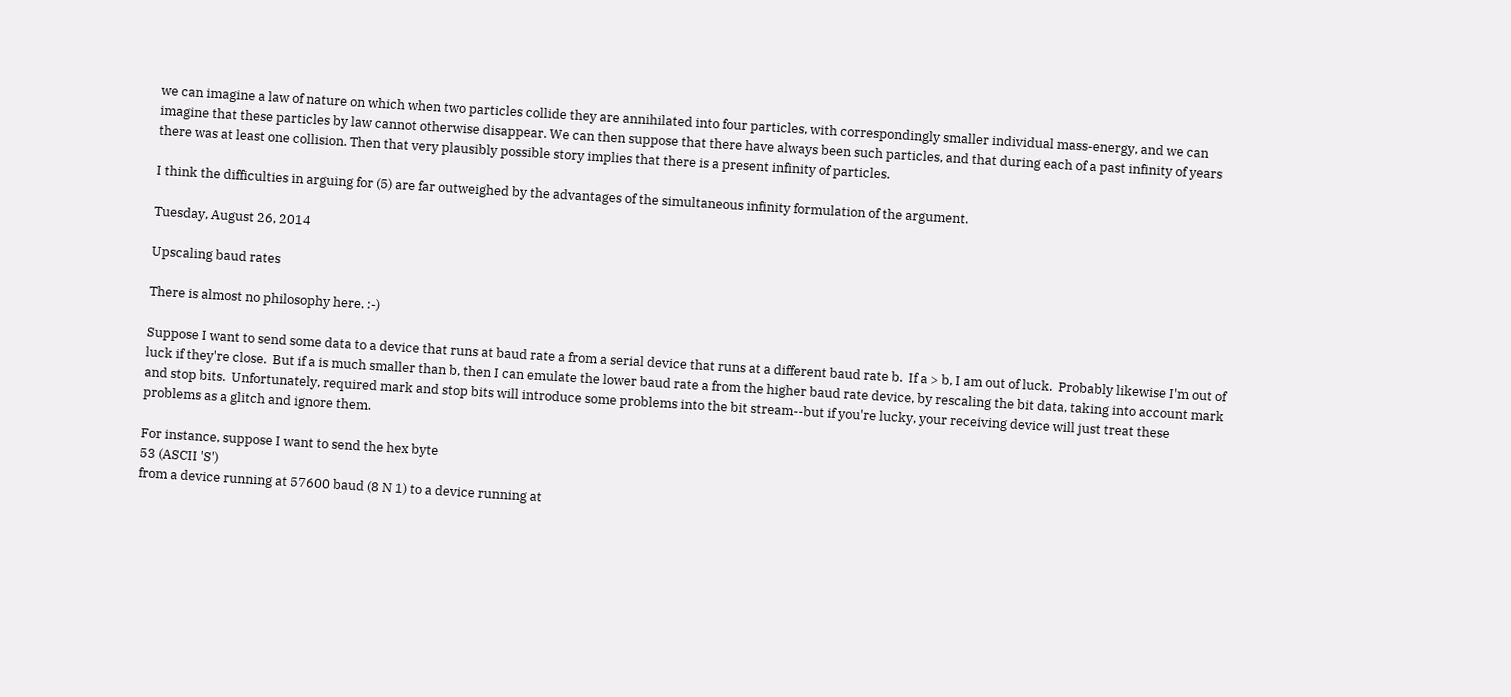we can imagine a law of nature on which when two particles collide they are annihilated into four particles, with correspondingly smaller individual mass-energy, and we can imagine that these particles by law cannot otherwise disappear. We can then suppose that there have always been such particles, and that during each of a past infinity of years there was at least one collision. Then that very plausibly possible story implies that there is a present infinity of particles.

I think the difficulties in arguing for (5) are far outweighed by the advantages of the simultaneous infinity formulation of the argument.

Tuesday, August 26, 2014

Upscaling baud rates

There is almost no philosophy here. :-)

Suppose I want to send some data to a device that runs at baud rate a from a serial device that runs at a different baud rate b.  If a > b, I am out of luck.  Probably likewise I'm out of luck if they're close.  But if a is much smaller than b, then I can emulate the lower baud rate a from the higher baud rate device, by rescaling the bit data, taking into account mark and stop bits.  Unfortunately, required mark and stop bits will introduce some problems into the bit stream--but if you're lucky, your receiving device will just treat these problems as a glitch and ignore them.

For instance, suppose I want to send the hex byte
53 (ASCII 'S')
from a device running at 57600 baud (8 N 1) to a device running at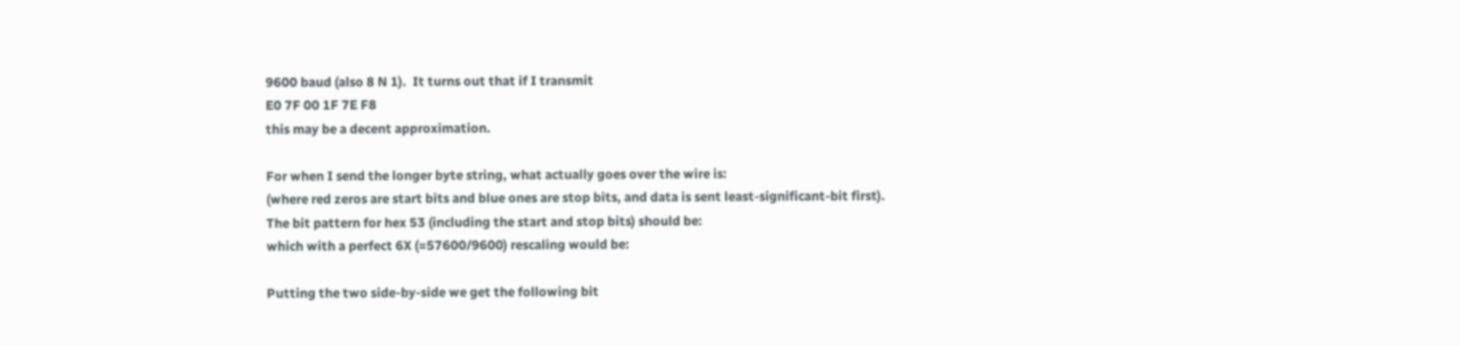9600 baud (also 8 N 1).  It turns out that if I transmit
E0 7F 00 1F 7E F8
this may be a decent approximation.

For when I send the longer byte string, what actually goes over the wire is:
(where red zeros are start bits and blue ones are stop bits, and data is sent least-significant-bit first).
The bit pattern for hex 53 (including the start and stop bits) should be:
which with a perfect 6X (=57600/9600) rescaling would be:

Putting the two side-by-side we get the following bit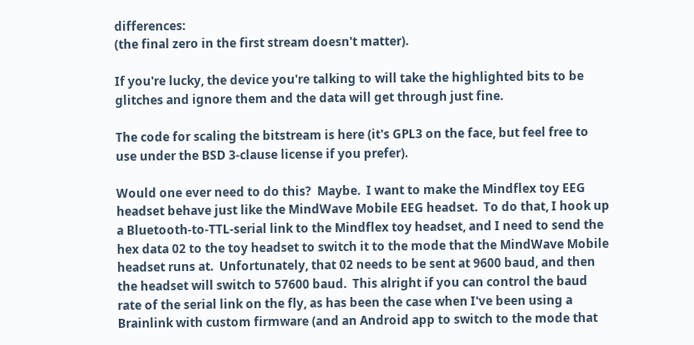differences:
(the final zero in the first stream doesn't matter).

If you're lucky, the device you're talking to will take the highlighted bits to be glitches and ignore them and the data will get through just fine.

The code for scaling the bitstream is here (it's GPL3 on the face, but feel free to use under the BSD 3-clause license if you prefer).

Would one ever need to do this?  Maybe.  I want to make the Mindflex toy EEG headset behave just like the MindWave Mobile EEG headset.  To do that, I hook up a Bluetooth-to-TTL-serial link to the Mindflex toy headset, and I need to send the hex data 02 to the toy headset to switch it to the mode that the MindWave Mobile headset runs at.  Unfortunately, that 02 needs to be sent at 9600 baud, and then the headset will switch to 57600 baud.  This alright if you can control the baud rate of the serial link on the fly, as has been the case when I've been using a Brainlink with custom firmware (and an Android app to switch to the mode that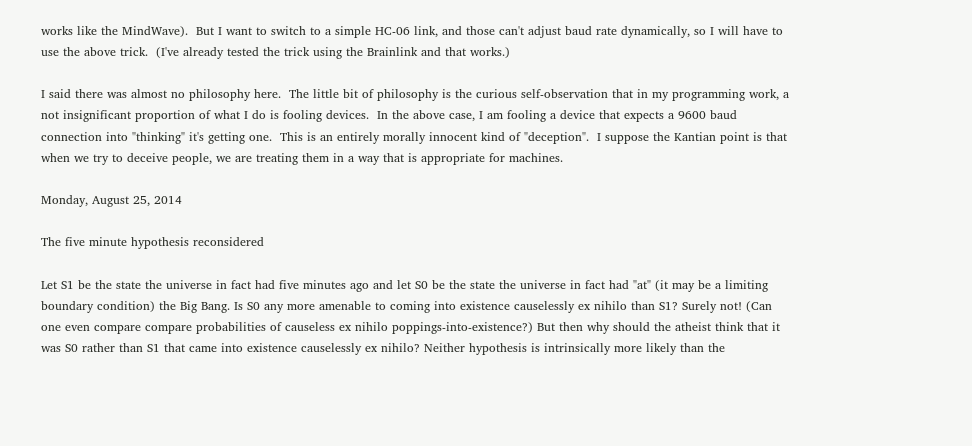works like the MindWave).  But I want to switch to a simple HC-06 link, and those can't adjust baud rate dynamically, so I will have to use the above trick.  (I've already tested the trick using the Brainlink and that works.)

I said there was almost no philosophy here.  The little bit of philosophy is the curious self-observation that in my programming work, a not insignificant proportion of what I do is fooling devices.  In the above case, I am fooling a device that expects a 9600 baud connection into "thinking" it's getting one.  This is an entirely morally innocent kind of "deception".  I suppose the Kantian point is that when we try to deceive people, we are treating them in a way that is appropriate for machines.

Monday, August 25, 2014

The five minute hypothesis reconsidered

Let S1 be the state the universe in fact had five minutes ago and let S0 be the state the universe in fact had "at" (it may be a limiting boundary condition) the Big Bang. Is S0 any more amenable to coming into existence causelessly ex nihilo than S1? Surely not! (Can one even compare compare probabilities of causeless ex nihilo poppings-into-existence?) But then why should the atheist think that it was S0 rather than S1 that came into existence causelessly ex nihilo? Neither hypothesis is intrinsically more likely than the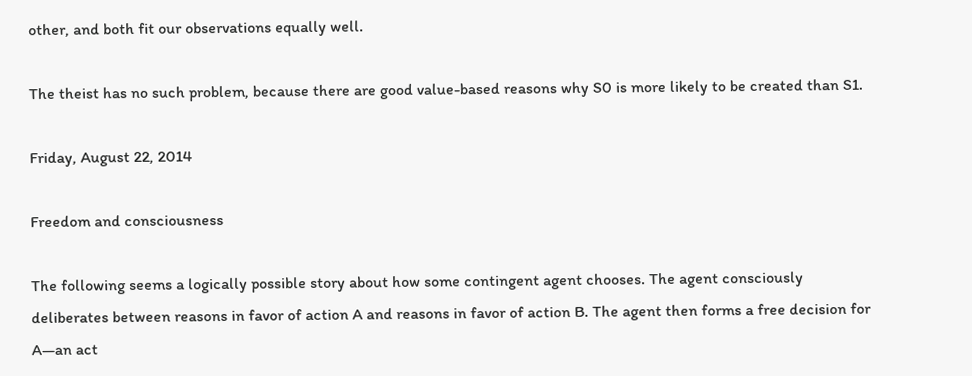other, and both fit our observations equally well.

The theist has no such problem, because there are good value-based reasons why S0 is more likely to be created than S1.

Friday, August 22, 2014

Freedom and consciousness

The following seems a logically possible story about how some contingent agent chooses. The agent consciously deliberates between reasons in favor of action A and reasons in favor of action B. The agent then forms a free decision for A—an act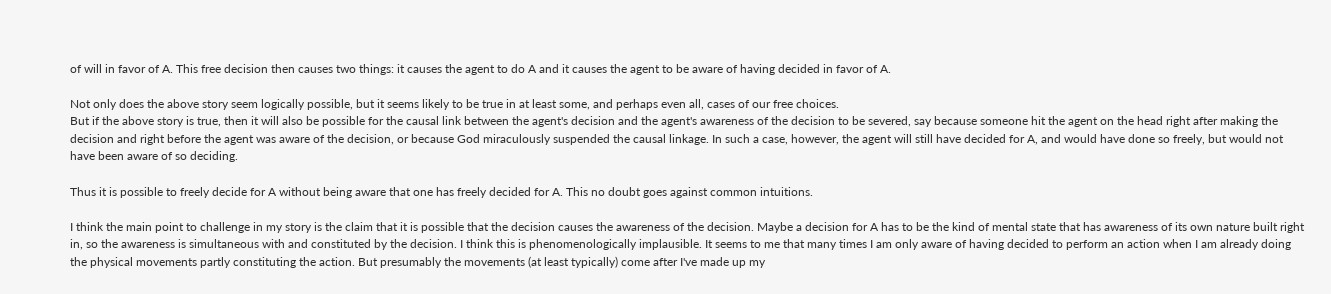of will in favor of A. This free decision then causes two things: it causes the agent to do A and it causes the agent to be aware of having decided in favor of A.

Not only does the above story seem logically possible, but it seems likely to be true in at least some, and perhaps even all, cases of our free choices.
But if the above story is true, then it will also be possible for the causal link between the agent's decision and the agent's awareness of the decision to be severed, say because someone hit the agent on the head right after making the decision and right before the agent was aware of the decision, or because God miraculously suspended the causal linkage. In such a case, however, the agent will still have decided for A, and would have done so freely, but would not have been aware of so deciding.

Thus it is possible to freely decide for A without being aware that one has freely decided for A. This no doubt goes against common intuitions.

I think the main point to challenge in my story is the claim that it is possible that the decision causes the awareness of the decision. Maybe a decision for A has to be the kind of mental state that has awareness of its own nature built right in, so the awareness is simultaneous with and constituted by the decision. I think this is phenomenologically implausible. It seems to me that many times I am only aware of having decided to perform an action when I am already doing the physical movements partly constituting the action. But presumably the movements (at least typically) come after I've made up my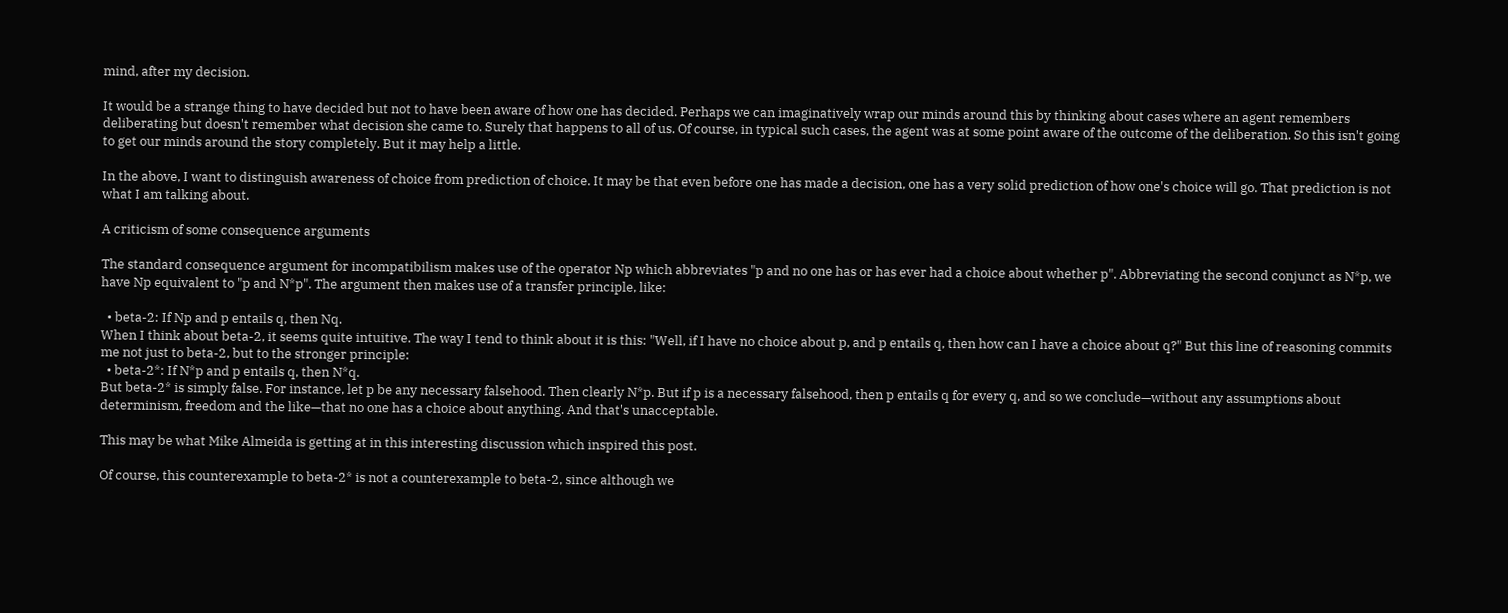mind, after my decision.

It would be a strange thing to have decided but not to have been aware of how one has decided. Perhaps we can imaginatively wrap our minds around this by thinking about cases where an agent remembers deliberating but doesn't remember what decision she came to. Surely that happens to all of us. Of course, in typical such cases, the agent was at some point aware of the outcome of the deliberation. So this isn't going to get our minds around the story completely. But it may help a little.

In the above, I want to distinguish awareness of choice from prediction of choice. It may be that even before one has made a decision, one has a very solid prediction of how one's choice will go. That prediction is not what I am talking about.

A criticism of some consequence arguments

The standard consequence argument for incompatibilism makes use of the operator Np which abbreviates "p and no one has or has ever had a choice about whether p". Abbreviating the second conjunct as N*p, we have Np equivalent to "p and N*p". The argument then makes use of a transfer principle, like:

  • beta-2: If Np and p entails q, then Nq.
When I think about beta-2, it seems quite intuitive. The way I tend to think about it is this: "Well, if I have no choice about p, and p entails q, then how can I have a choice about q?" But this line of reasoning commits me not just to beta-2, but to the stronger principle:
  • beta-2*: If N*p and p entails q, then N*q.
But beta-2* is simply false. For instance, let p be any necessary falsehood. Then clearly N*p. But if p is a necessary falsehood, then p entails q for every q, and so we conclude—without any assumptions about determinism, freedom and the like—that no one has a choice about anything. And that's unacceptable.

This may be what Mike Almeida is getting at in this interesting discussion which inspired this post.

Of course, this counterexample to beta-2* is not a counterexample to beta-2, since although we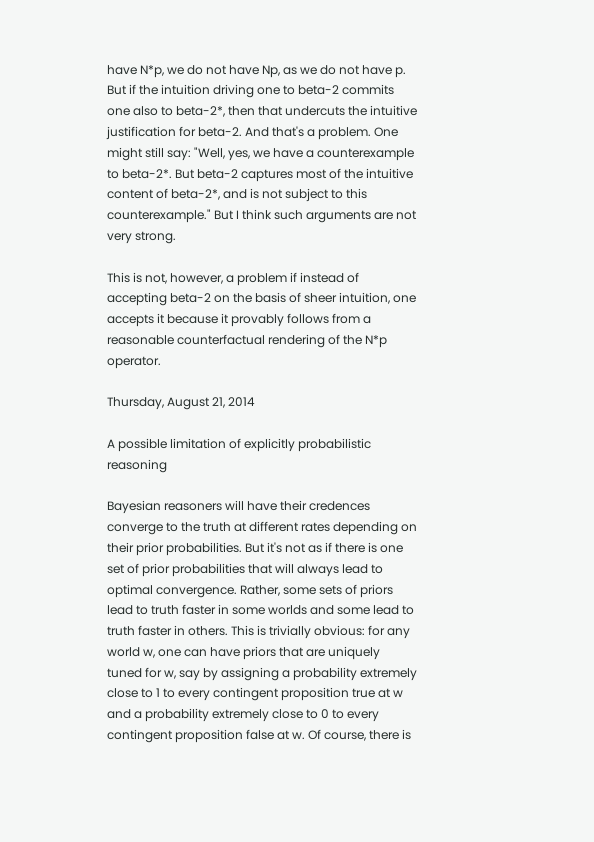have N*p, we do not have Np, as we do not have p. But if the intuition driving one to beta-2 commits one also to beta-2*, then that undercuts the intuitive justification for beta-2. And that's a problem. One might still say: "Well, yes, we have a counterexample to beta-2*. But beta-2 captures most of the intuitive content of beta-2*, and is not subject to this counterexample." But I think such arguments are not very strong.

This is not, however, a problem if instead of accepting beta-2 on the basis of sheer intuition, one accepts it because it provably follows from a reasonable counterfactual rendering of the N*p operator.

Thursday, August 21, 2014

A possible limitation of explicitly probabilistic reasoning

Bayesian reasoners will have their credences converge to the truth at different rates depending on their prior probabilities. But it's not as if there is one set of prior probabilities that will always lead to optimal convergence. Rather, some sets of priors lead to truth faster in some worlds and some lead to truth faster in others. This is trivially obvious: for any world w, one can have priors that are uniquely tuned for w, say by assigning a probability extremely close to 1 to every contingent proposition true at w and a probability extremely close to 0 to every contingent proposition false at w. Of course, there is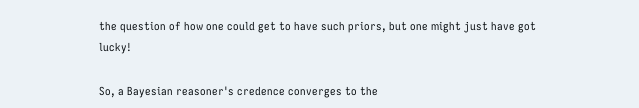the question of how one could get to have such priors, but one might just have got lucky!

So, a Bayesian reasoner's credence converges to the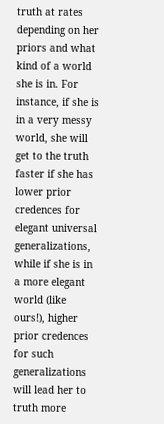truth at rates depending on her priors and what kind of a world she is in. For instance, if she is in a very messy world, she will get to the truth faster if she has lower prior credences for elegant universal generalizations, while if she is in a more elegant world (like ours!), higher prior credences for such generalizations will lead her to truth more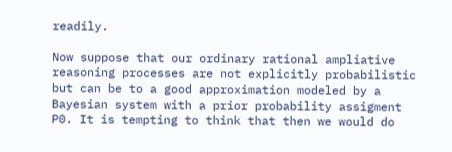readily.

Now suppose that our ordinary rational ampliative reasoning processes are not explicitly probabilistic but can be to a good approximation modeled by a Bayesian system with a prior probability assigment P0. It is tempting to think that then we would do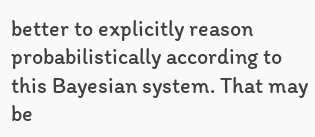better to explicitly reason probabilistically according to this Bayesian system. That may be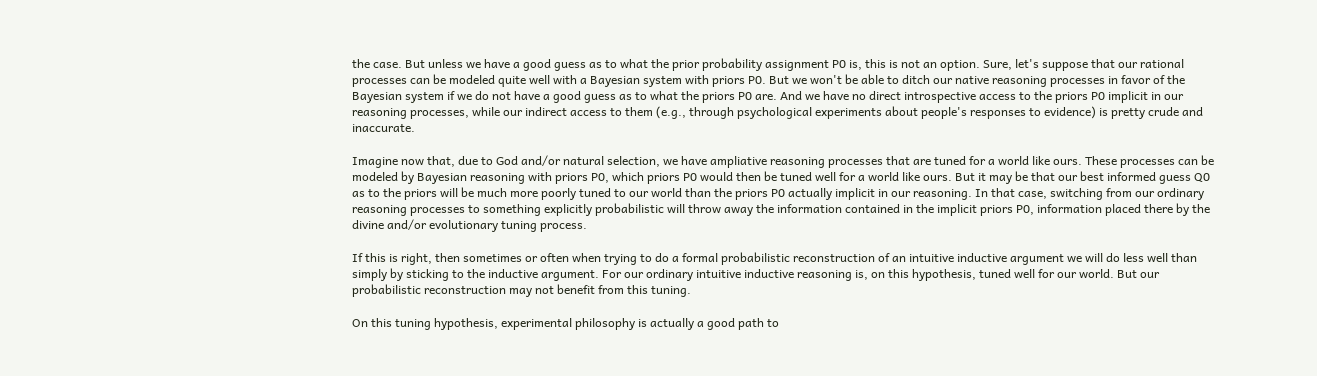the case. But unless we have a good guess as to what the prior probability assignment P0 is, this is not an option. Sure, let's suppose that our rational processes can be modeled quite well with a Bayesian system with priors P0. But we won't be able to ditch our native reasoning processes in favor of the Bayesian system if we do not have a good guess as to what the priors P0 are. And we have no direct introspective access to the priors P0 implicit in our reasoning processes, while our indirect access to them (e.g., through psychological experiments about people's responses to evidence) is pretty crude and inaccurate.

Imagine now that, due to God and/or natural selection, we have ampliative reasoning processes that are tuned for a world like ours. These processes can be modeled by Bayesian reasoning with priors P0, which priors P0 would then be tuned well for a world like ours. But it may be that our best informed guess Q0 as to the priors will be much more poorly tuned to our world than the priors P0 actually implicit in our reasoning. In that case, switching from our ordinary reasoning processes to something explicitly probabilistic will throw away the information contained in the implicit priors P0, information placed there by the divine and/or evolutionary tuning process.

If this is right, then sometimes or often when trying to do a formal probabilistic reconstruction of an intuitive inductive argument we will do less well than simply by sticking to the inductive argument. For our ordinary intuitive inductive reasoning is, on this hypothesis, tuned well for our world. But our probabilistic reconstruction may not benefit from this tuning.

On this tuning hypothesis, experimental philosophy is actually a good path to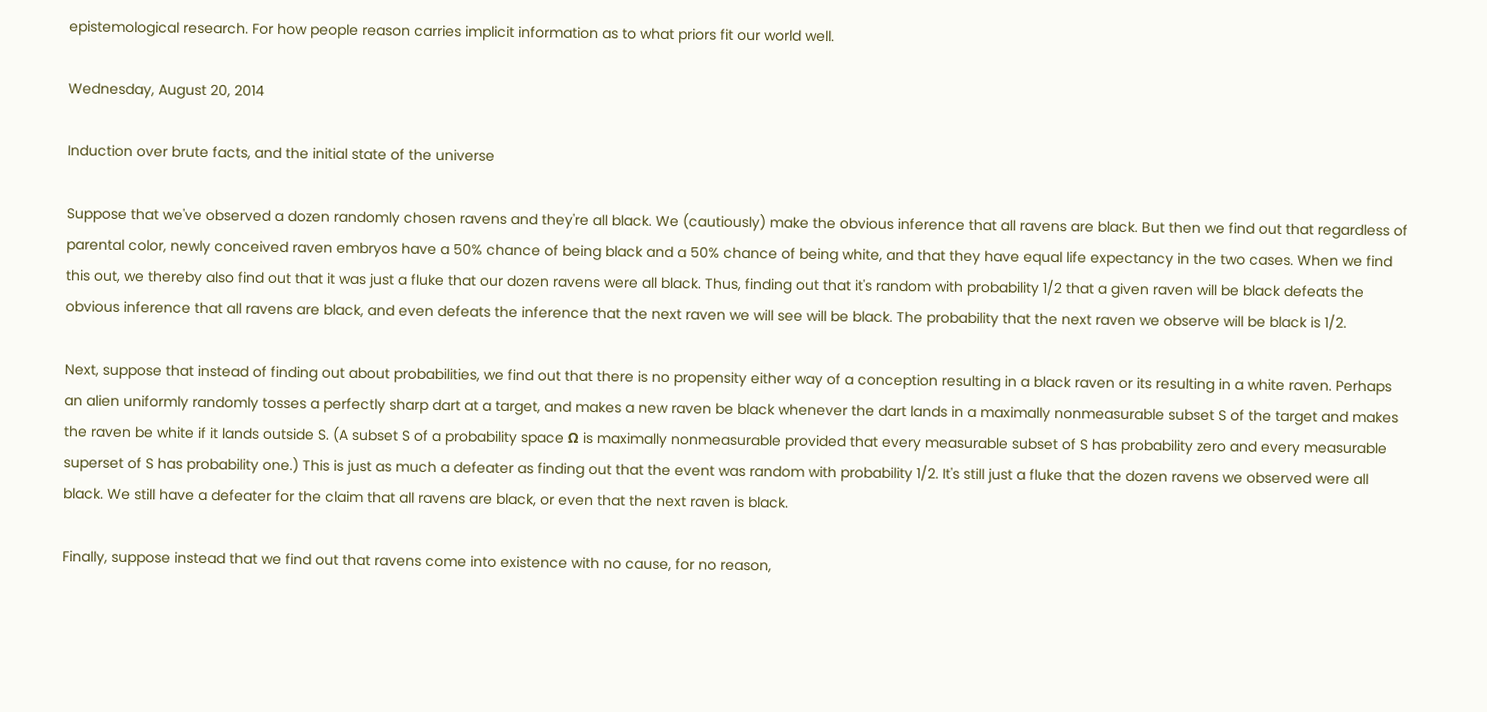epistemological research. For how people reason carries implicit information as to what priors fit our world well.

Wednesday, August 20, 2014

Induction over brute facts, and the initial state of the universe

Suppose that we've observed a dozen randomly chosen ravens and they're all black. We (cautiously) make the obvious inference that all ravens are black. But then we find out that regardless of parental color, newly conceived raven embryos have a 50% chance of being black and a 50% chance of being white, and that they have equal life expectancy in the two cases. When we find this out, we thereby also find out that it was just a fluke that our dozen ravens were all black. Thus, finding out that it's random with probability 1/2 that a given raven will be black defeats the obvious inference that all ravens are black, and even defeats the inference that the next raven we will see will be black. The probability that the next raven we observe will be black is 1/2.

Next, suppose that instead of finding out about probabilities, we find out that there is no propensity either way of a conception resulting in a black raven or its resulting in a white raven. Perhaps an alien uniformly randomly tosses a perfectly sharp dart at a target, and makes a new raven be black whenever the dart lands in a maximally nonmeasurable subset S of the target and makes the raven be white if it lands outside S. (A subset S of a probability space Ω is maximally nonmeasurable provided that every measurable subset of S has probability zero and every measurable superset of S has probability one.) This is just as much a defeater as finding out that the event was random with probability 1/2. It's still just a fluke that the dozen ravens we observed were all black. We still have a defeater for the claim that all ravens are black, or even that the next raven is black.

Finally, suppose instead that we find out that ravens come into existence with no cause, for no reason,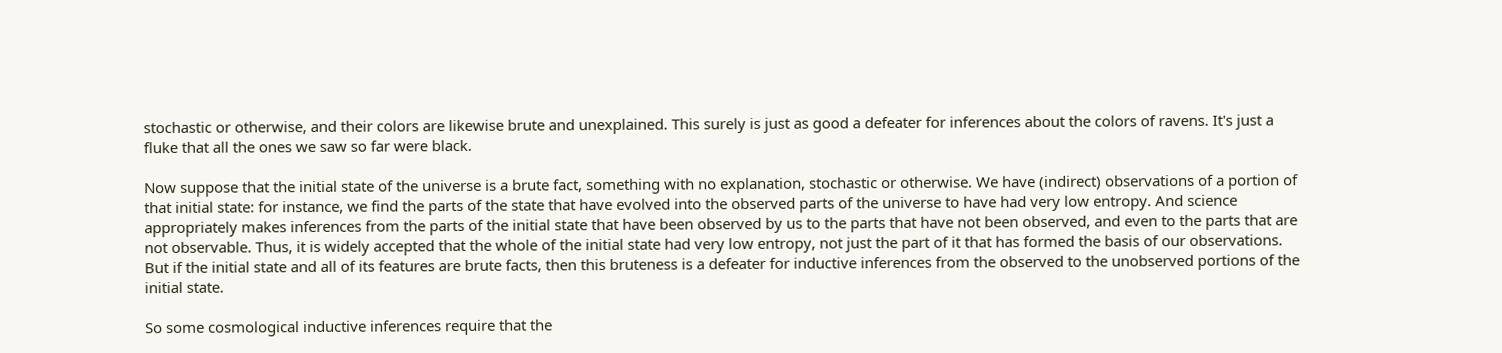stochastic or otherwise, and their colors are likewise brute and unexplained. This surely is just as good a defeater for inferences about the colors of ravens. It's just a fluke that all the ones we saw so far were black.

Now suppose that the initial state of the universe is a brute fact, something with no explanation, stochastic or otherwise. We have (indirect) observations of a portion of that initial state: for instance, we find the parts of the state that have evolved into the observed parts of the universe to have had very low entropy. And science appropriately makes inferences from the parts of the initial state that have been observed by us to the parts that have not been observed, and even to the parts that are not observable. Thus, it is widely accepted that the whole of the initial state had very low entropy, not just the part of it that has formed the basis of our observations. But if the initial state and all of its features are brute facts, then this bruteness is a defeater for inductive inferences from the observed to the unobserved portions of the initial state.

So some cosmological inductive inferences require that the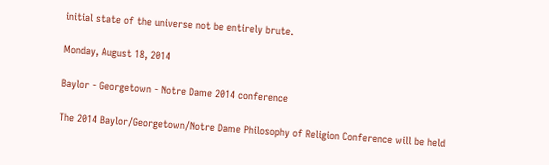initial state of the universe not be entirely brute.

Monday, August 18, 2014

Baylor - Georgetown - Notre Dame 2014 conference

The 2014 Baylor/Georgetown/Notre Dame Philosophy of Religion Conference will be held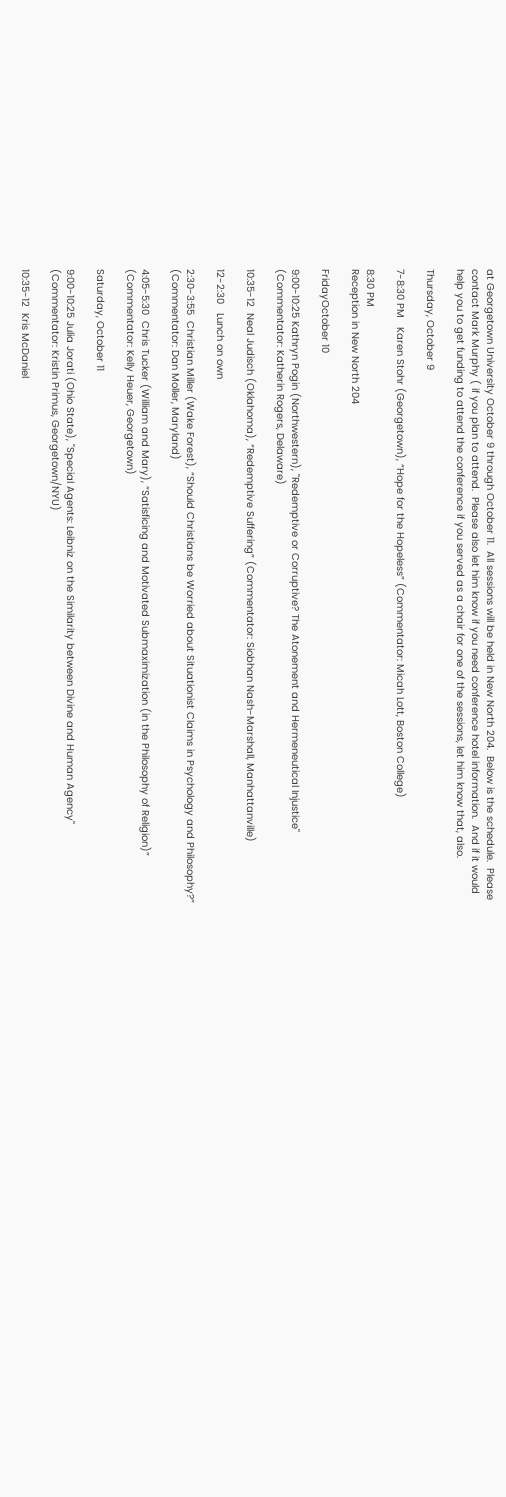at Georgetown University October 9 through October 11.  All sessions will be held in New North 204.  Below is the schedule.  Please contact Mark Murphy ( if you plan to attend.  Please also let him know if you need conference hotel information.  And if it would help you to get funding to attend the conference if you served as a chair for one of the sessions, let him know that, also.

Thursday, October 9

7-8:30 PM   Karen Stohr (Georgetown), “Hope for the Hopeless” (Commentator: Micah Lott, Boston College)

8:30 PM
Reception in New North 204

FridayOctober 10

9:00-10:25 Kathryn Pogin (Northwestern), "Redemptive or Corruptive? The Atonement and Hermeneutical Injustice" (Commentator: Katherin Rogers, Delaware)

10:35-12  Neal Judisch (Oklahoma), “Redemptive Suffering” (Commentator: Siobhan Nash-Marshall, Manhattanville)

12-2:30   Lunch on own

2:30-3:55  Christian Miller (Wake Forest), “Should Christians be Worried about Situationist Claims in Psychology and Philosophy?” (Commentator: Dan Moller, Maryland)

4:05-5:30  Chris Tucker (William and Mary), “Satisficing and Motivated Submaximization (in the Philosophy of Religion)” (Commentator: Kelly Heuer, Georgetown)

Saturday, October 11

9:00-10:25 Julia Jorati (Ohio State), "Special Agents: Leibniz on the Similarity between Divine and Human Agency" (Commentator: Kristin Primus, Georgetown/NYU)

10:35-12  Kris McDaniel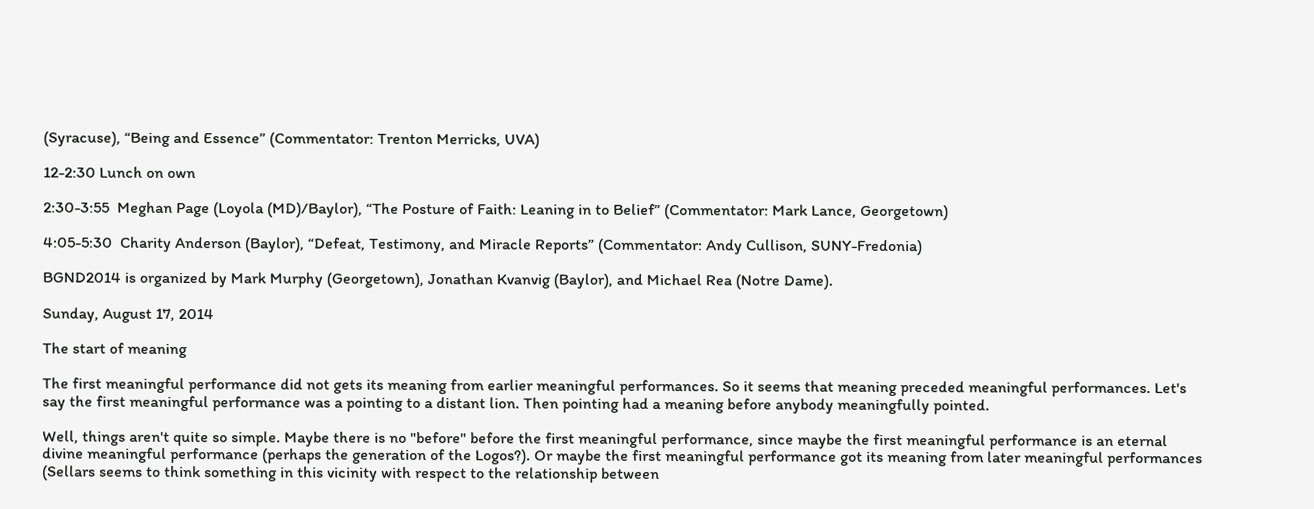(Syracuse), “Being and Essence” (Commentator: Trenton Merricks, UVA)

12-2:30 Lunch on own

2:30-3:55  Meghan Page (Loyola (MD)/Baylor), “The Posture of Faith: Leaning in to Belief” (Commentator: Mark Lance, Georgetown)

4:05-5:30  Charity Anderson (Baylor), “Defeat, Testimony, and Miracle Reports” (Commentator: Andy Cullison, SUNY-Fredonia)

BGND2014 is organized by Mark Murphy (Georgetown), Jonathan Kvanvig (Baylor), and Michael Rea (Notre Dame).

Sunday, August 17, 2014

The start of meaning

The first meaningful performance did not gets its meaning from earlier meaningful performances. So it seems that meaning preceded meaningful performances. Let's say the first meaningful performance was a pointing to a distant lion. Then pointing had a meaning before anybody meaningfully pointed.

Well, things aren't quite so simple. Maybe there is no "before" before the first meaningful performance, since maybe the first meaningful performance is an eternal divine meaningful performance (perhaps the generation of the Logos?). Or maybe the first meaningful performance got its meaning from later meaningful performances (Sellars seems to think something in this vicinity with respect to the relationship between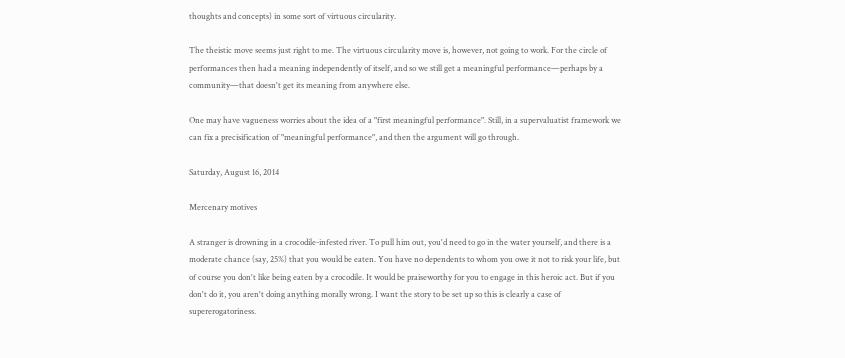thoughts and concepts) in some sort of virtuous circularity.

The theistic move seems just right to me. The virtuous circularity move is, however, not going to work. For the circle of performances then had a meaning independently of itself, and so we still get a meaningful performance—perhaps by a community—that doesn't get its meaning from anywhere else.

One may have vagueness worries about the idea of a "first meaningful performance". Still, in a supervaluatist framework we can fix a precisification of "meaningful performance", and then the argument will go through.

Saturday, August 16, 2014

Mercenary motives

A stranger is drowning in a crocodile-infested river. To pull him out, you'd need to go in the water yourself, and there is a moderate chance (say, 25%) that you would be eaten. You have no dependents to whom you owe it not to risk your life, but of course you don't like being eaten by a crocodile. It would be praiseworthy for you to engage in this heroic act. But if you don't do it, you aren't doing anything morally wrong. I want the story to be set up so this is clearly a case of supererogatoriness.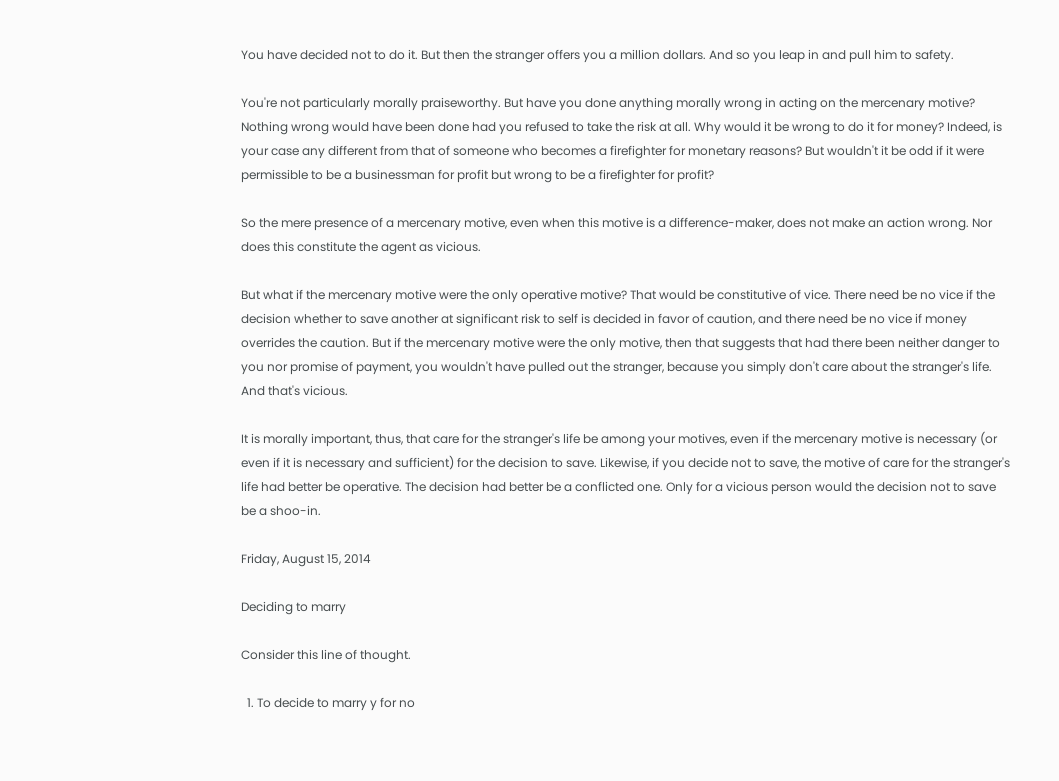You have decided not to do it. But then the stranger offers you a million dollars. And so you leap in and pull him to safety.

You're not particularly morally praiseworthy. But have you done anything morally wrong in acting on the mercenary motive? Nothing wrong would have been done had you refused to take the risk at all. Why would it be wrong to do it for money? Indeed, is your case any different from that of someone who becomes a firefighter for monetary reasons? But wouldn't it be odd if it were permissible to be a businessman for profit but wrong to be a firefighter for profit?

So the mere presence of a mercenary motive, even when this motive is a difference-maker, does not make an action wrong. Nor does this constitute the agent as vicious.

But what if the mercenary motive were the only operative motive? That would be constitutive of vice. There need be no vice if the decision whether to save another at significant risk to self is decided in favor of caution, and there need be no vice if money overrides the caution. But if the mercenary motive were the only motive, then that suggests that had there been neither danger to you nor promise of payment, you wouldn't have pulled out the stranger, because you simply don't care about the stranger's life. And that's vicious.

It is morally important, thus, that care for the stranger's life be among your motives, even if the mercenary motive is necessary (or even if it is necessary and sufficient) for the decision to save. Likewise, if you decide not to save, the motive of care for the stranger's life had better be operative. The decision had better be a conflicted one. Only for a vicious person would the decision not to save be a shoo-in.

Friday, August 15, 2014

Deciding to marry

Consider this line of thought.

  1. To decide to marry y for no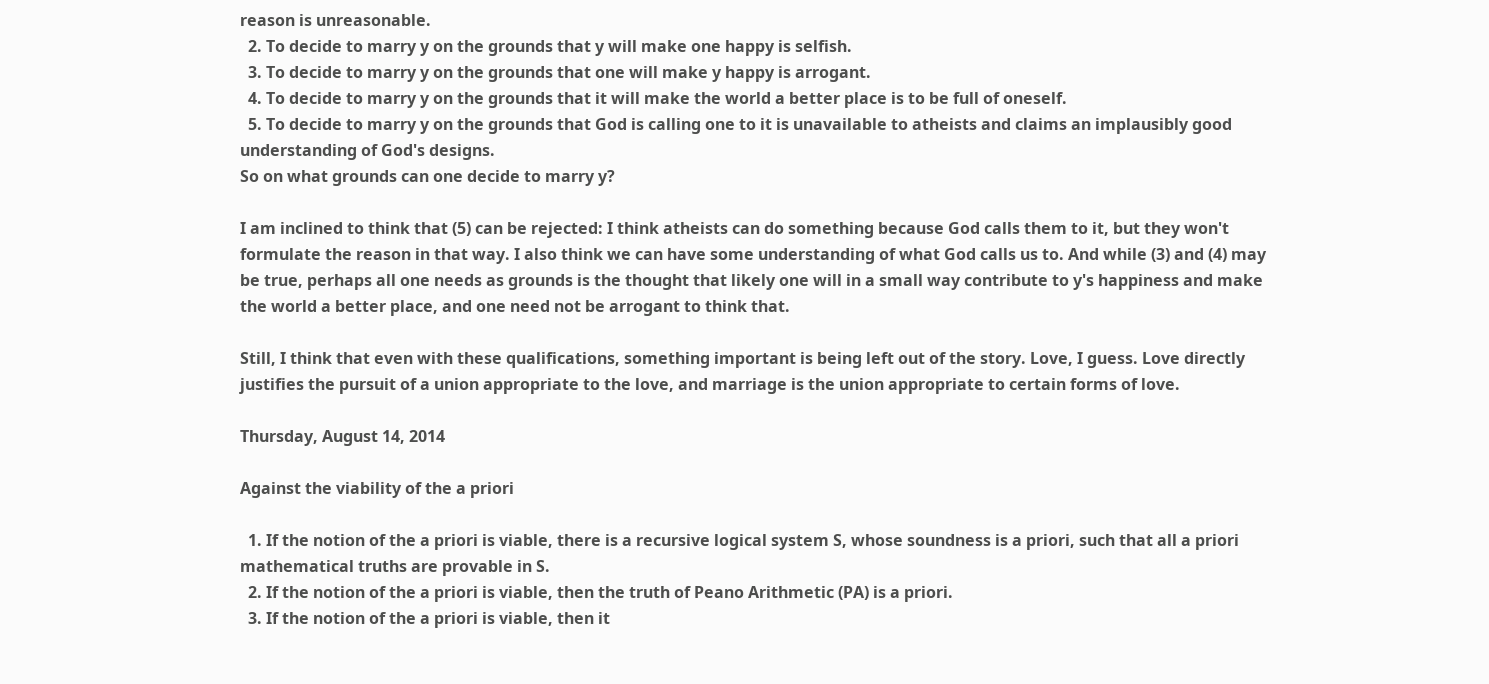reason is unreasonable.
  2. To decide to marry y on the grounds that y will make one happy is selfish.
  3. To decide to marry y on the grounds that one will make y happy is arrogant.
  4. To decide to marry y on the grounds that it will make the world a better place is to be full of oneself.
  5. To decide to marry y on the grounds that God is calling one to it is unavailable to atheists and claims an implausibly good understanding of God's designs.
So on what grounds can one decide to marry y?

I am inclined to think that (5) can be rejected: I think atheists can do something because God calls them to it, but they won't formulate the reason in that way. I also think we can have some understanding of what God calls us to. And while (3) and (4) may be true, perhaps all one needs as grounds is the thought that likely one will in a small way contribute to y's happiness and make the world a better place, and one need not be arrogant to think that.

Still, I think that even with these qualifications, something important is being left out of the story. Love, I guess. Love directly justifies the pursuit of a union appropriate to the love, and marriage is the union appropriate to certain forms of love.

Thursday, August 14, 2014

Against the viability of the a priori

  1. If the notion of the a priori is viable, there is a recursive logical system S, whose soundness is a priori, such that all a priori mathematical truths are provable in S.
  2. If the notion of the a priori is viable, then the truth of Peano Arithmetic (PA) is a priori.
  3. If the notion of the a priori is viable, then it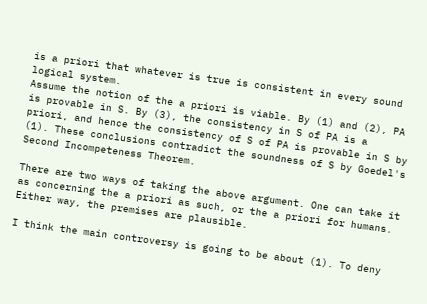is a priori that whatever is true is consistent in every sound logical system.
Assume the notion of the a priori is viable. By (1) and (2), PA is provable in S. By (3), the consistency in S of PA is a priori, and hence the consistency of S of PA is provable in S by (1). These conclusions contradict the soundness of S by Goedel's Second Incompeteness Theorem.

There are two ways of taking the above argument. One can take it as concerning the a priori as such, or the a priori for humans. Either way, the premises are plausible.

I think the main controversy is going to be about (1). To deny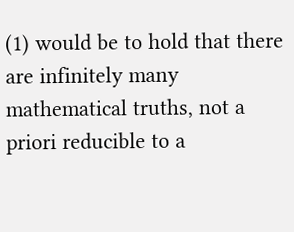(1) would be to hold that there are infinitely many mathematical truths, not a priori reducible to a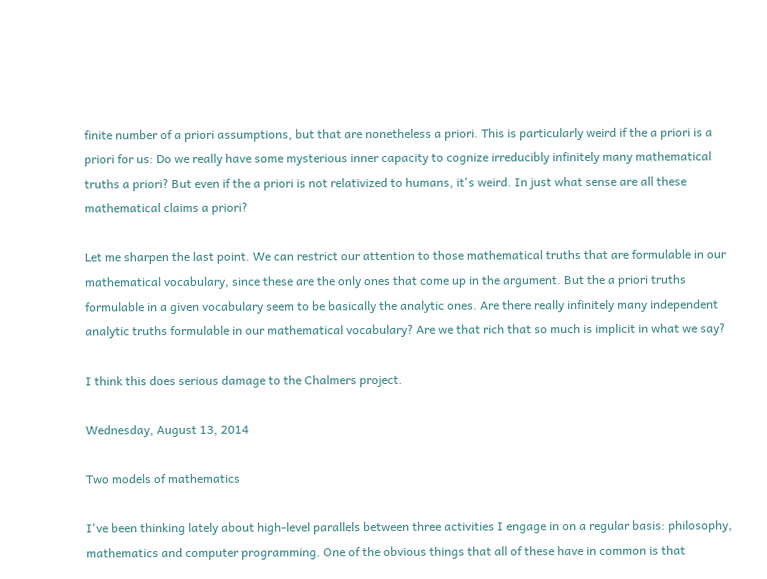finite number of a priori assumptions, but that are nonetheless a priori. This is particularly weird if the a priori is a priori for us: Do we really have some mysterious inner capacity to cognize irreducibly infinitely many mathematical truths a priori? But even if the a priori is not relativized to humans, it's weird. In just what sense are all these mathematical claims a priori?

Let me sharpen the last point. We can restrict our attention to those mathematical truths that are formulable in our mathematical vocabulary, since these are the only ones that come up in the argument. But the a priori truths formulable in a given vocabulary seem to be basically the analytic ones. Are there really infinitely many independent analytic truths formulable in our mathematical vocabulary? Are we that rich that so much is implicit in what we say?

I think this does serious damage to the Chalmers project.

Wednesday, August 13, 2014

Two models of mathematics

I've been thinking lately about high-level parallels between three activities I engage in on a regular basis: philosophy, mathematics and computer programming. One of the obvious things that all of these have in common is that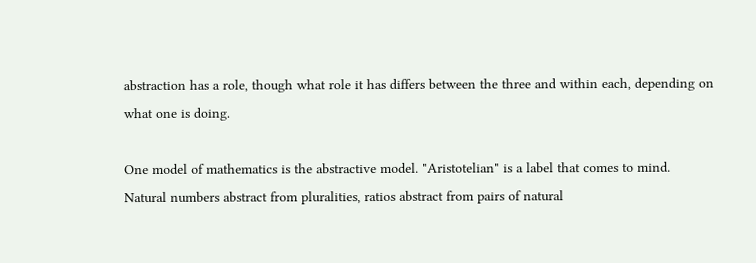abstraction has a role, though what role it has differs between the three and within each, depending on what one is doing.

One model of mathematics is the abstractive model. "Aristotelian" is a label that comes to mind. Natural numbers abstract from pluralities, ratios abstract from pairs of natural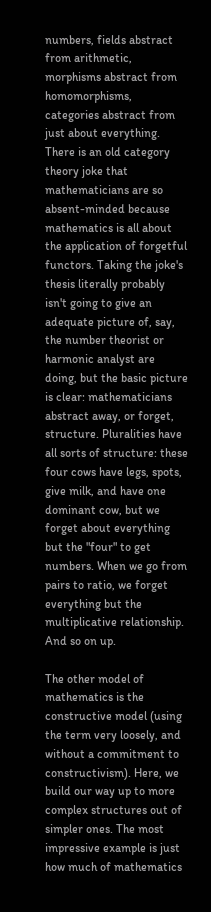numbers, fields abstract from arithmetic, morphisms abstract from homomorphisms, categories abstract from just about everything. There is an old category theory joke that mathematicians are so absent-minded because mathematics is all about the application of forgetful functors. Taking the joke's thesis literally probably isn't going to give an adequate picture of, say, the number theorist or harmonic analyst are doing, but the basic picture is clear: mathematicians abstract away, or forget, structure. Pluralities have all sorts of structure: these four cows have legs, spots, give milk, and have one dominant cow, but we forget about everything but the "four" to get numbers. When we go from pairs to ratio, we forget everything but the multiplicative relationship. And so on up.

The other model of mathematics is the constructive model (using the term very loosely, and without a commitment to constructivism). Here, we build our way up to more complex structures out of simpler ones. The most impressive example is just how much of mathematics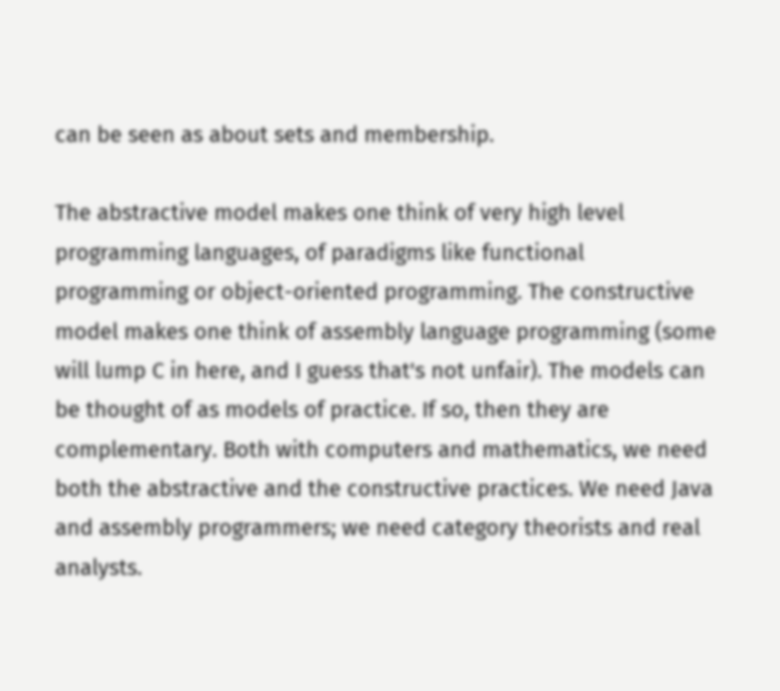can be seen as about sets and membership.

The abstractive model makes one think of very high level programming languages, of paradigms like functional programming or object-oriented programming. The constructive model makes one think of assembly language programming (some will lump C in here, and I guess that's not unfair). The models can be thought of as models of practice. If so, then they are complementary. Both with computers and mathematics, we need both the abstractive and the constructive practices. We need Java and assembly programmers; we need category theorists and real analysts.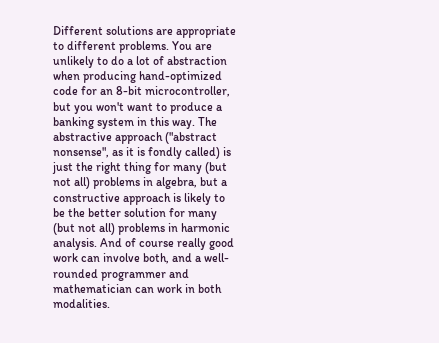Different solutions are appropriate to different problems. You are unlikely to do a lot of abstraction when producing hand-optimized code for an 8-bit microcontroller, but you won't want to produce a banking system in this way. The abstractive approach ("abstract nonsense", as it is fondly called) is just the right thing for many (but not all) problems in algebra, but a constructive approach is likely to be the better solution for many (but not all) problems in harmonic analysis. And of course really good work can involve both, and a well-rounded programmer and mathematician can work in both modalities.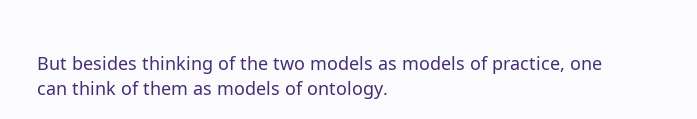But besides thinking of the two models as models of practice, one can think of them as models of ontology.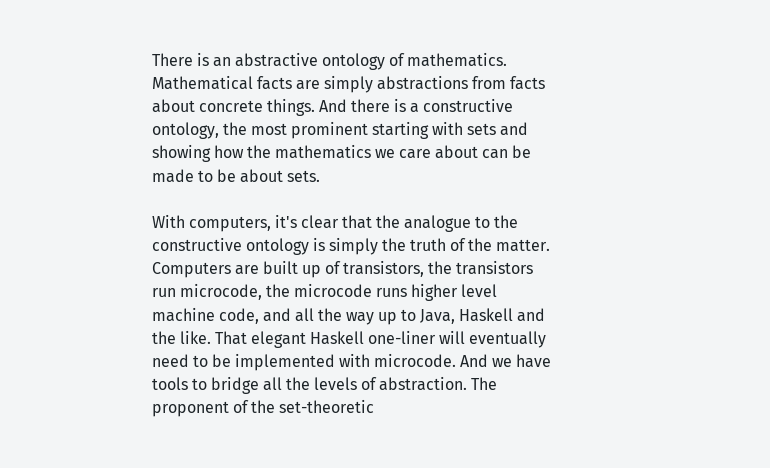There is an abstractive ontology of mathematics. Mathematical facts are simply abstractions from facts about concrete things. And there is a constructive ontology, the most prominent starting with sets and showing how the mathematics we care about can be made to be about sets.

With computers, it's clear that the analogue to the constructive ontology is simply the truth of the matter. Computers are built up of transistors, the transistors run microcode, the microcode runs higher level machine code, and all the way up to Java, Haskell and the like. That elegant Haskell one-liner will eventually need to be implemented with microcode. And we have tools to bridge all the levels of abstraction. The proponent of the set-theoretic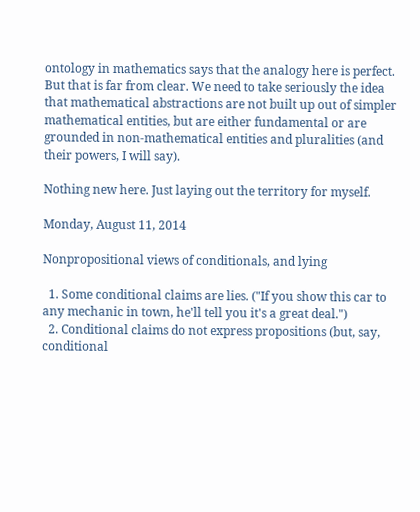ontology in mathematics says that the analogy here is perfect. But that is far from clear. We need to take seriously the idea that mathematical abstractions are not built up out of simpler mathematical entities, but are either fundamental or are grounded in non-mathematical entities and pluralities (and their powers, I will say).

Nothing new here. Just laying out the territory for myself.

Monday, August 11, 2014

Nonpropositional views of conditionals, and lying

  1. Some conditional claims are lies. ("If you show this car to any mechanic in town, he'll tell you it's a great deal.")
  2. Conditional claims do not express propositions (but, say, conditional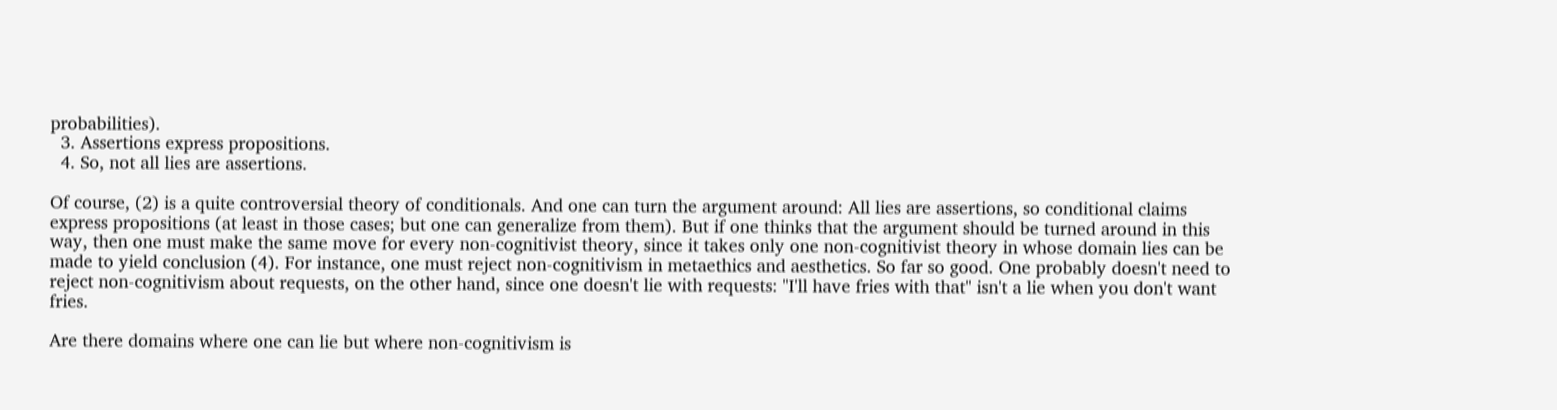probabilities).
  3. Assertions express propositions.
  4. So, not all lies are assertions.

Of course, (2) is a quite controversial theory of conditionals. And one can turn the argument around: All lies are assertions, so conditional claims express propositions (at least in those cases; but one can generalize from them). But if one thinks that the argument should be turned around in this way, then one must make the same move for every non-cognitivist theory, since it takes only one non-cognitivist theory in whose domain lies can be made to yield conclusion (4). For instance, one must reject non-cognitivism in metaethics and aesthetics. So far so good. One probably doesn't need to reject non-cognitivism about requests, on the other hand, since one doesn't lie with requests: "I'll have fries with that" isn't a lie when you don't want fries.

Are there domains where one can lie but where non-cognitivism is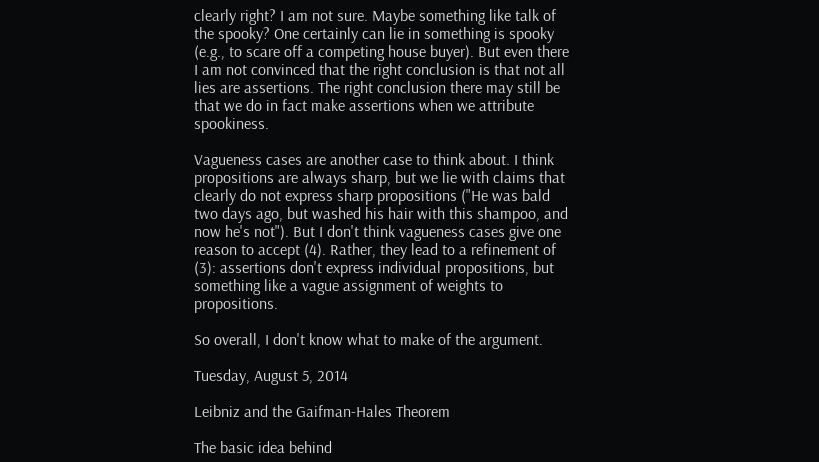clearly right? I am not sure. Maybe something like talk of the spooky? One certainly can lie in something is spooky (e.g., to scare off a competing house buyer). But even there I am not convinced that the right conclusion is that not all lies are assertions. The right conclusion there may still be that we do in fact make assertions when we attribute spookiness.

Vagueness cases are another case to think about. I think propositions are always sharp, but we lie with claims that clearly do not express sharp propositions ("He was bald two days ago, but washed his hair with this shampoo, and now he's not"). But I don't think vagueness cases give one reason to accept (4). Rather, they lead to a refinement of (3): assertions don't express individual propositions, but something like a vague assignment of weights to propositions.

So overall, I don't know what to make of the argument.

Tuesday, August 5, 2014

Leibniz and the Gaifman-Hales Theorem

The basic idea behind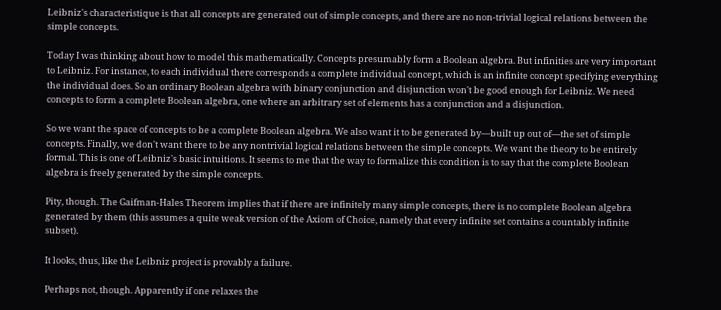Leibniz's characteristique is that all concepts are generated out of simple concepts, and there are no non-trivial logical relations between the simple concepts.

Today I was thinking about how to model this mathematically. Concepts presumably form a Boolean algebra. But infinities are very important to Leibniz. For instance, to each individual there corresponds a complete individual concept, which is an infinite concept specifying everything the individual does. So an ordinary Boolean algebra with binary conjunction and disjunction won't be good enough for Leibniz. We need concepts to form a complete Boolean algebra, one where an arbitrary set of elements has a conjunction and a disjunction.

So we want the space of concepts to be a complete Boolean algebra. We also want it to be generated by—built up out of—the set of simple concepts. Finally, we don't want there to be any nontrivial logical relations between the simple concepts. We want the theory to be entirely formal. This is one of Leibniz's basic intuitions. It seems to me that the way to formalize this condition is to say that the complete Boolean algebra is freely generated by the simple concepts.

Pity, though. The Gaifman-Hales Theorem implies that if there are infinitely many simple concepts, there is no complete Boolean algebra generated by them (this assumes a quite weak version of the Axiom of Choice, namely that every infinite set contains a countably infinite subset).

It looks, thus, like the Leibniz project is provably a failure.

Perhaps not, though. Apparently if one relaxes the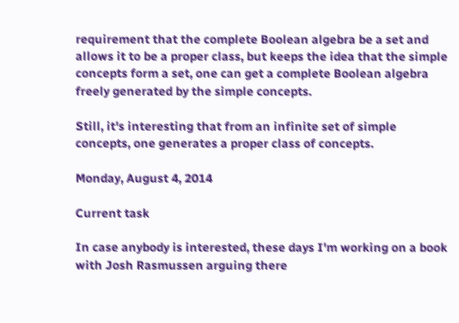requirement that the complete Boolean algebra be a set and allows it to be a proper class, but keeps the idea that the simple concepts form a set, one can get a complete Boolean algebra freely generated by the simple concepts.

Still, it's interesting that from an infinite set of simple concepts, one generates a proper class of concepts.

Monday, August 4, 2014

Current task

In case anybody is interested, these days I'm working on a book with Josh Rasmussen arguing there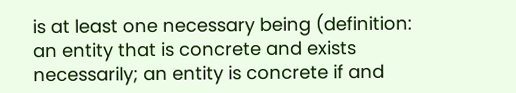is at least one necessary being (definition: an entity that is concrete and exists necessarily; an entity is concrete if and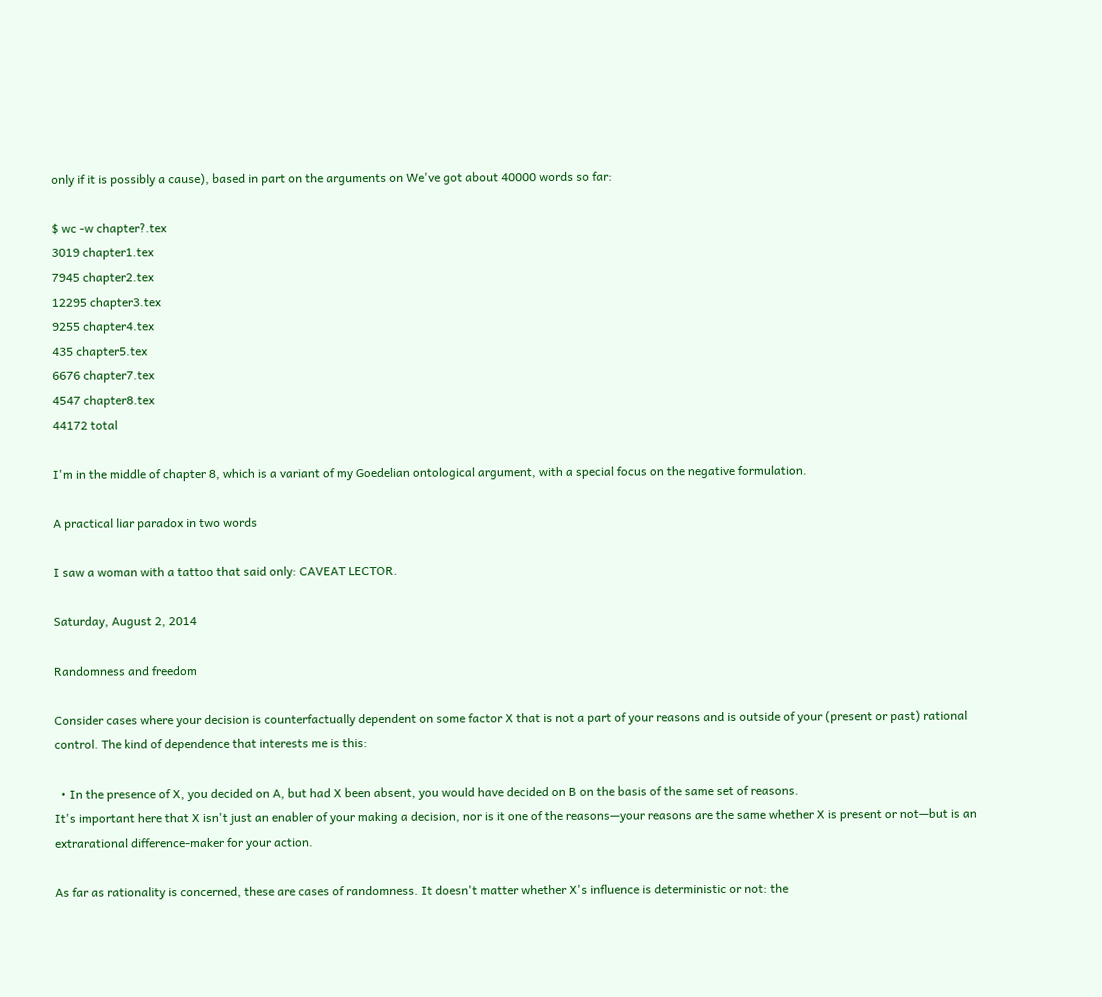only if it is possibly a cause), based in part on the arguments on We've got about 40000 words so far:

$ wc -w chapter?.tex
3019 chapter1.tex
7945 chapter2.tex
12295 chapter3.tex
9255 chapter4.tex
435 chapter5.tex
6676 chapter7.tex
4547 chapter8.tex
44172 total

I'm in the middle of chapter 8, which is a variant of my Goedelian ontological argument, with a special focus on the negative formulation.

A practical liar paradox in two words

I saw a woman with a tattoo that said only: CAVEAT LECTOR.

Saturday, August 2, 2014

Randomness and freedom

Consider cases where your decision is counterfactually dependent on some factor X that is not a part of your reasons and is outside of your (present or past) rational control. The kind of dependence that interests me is this:

  • In the presence of X, you decided on A, but had X been absent, you would have decided on B on the basis of the same set of reasons.
It's important here that X isn't just an enabler of your making a decision, nor is it one of the reasons—your reasons are the same whether X is present or not—but is an extrarational difference-maker for your action.

As far as rationality is concerned, these are cases of randomness. It doesn't matter whether X's influence is deterministic or not: the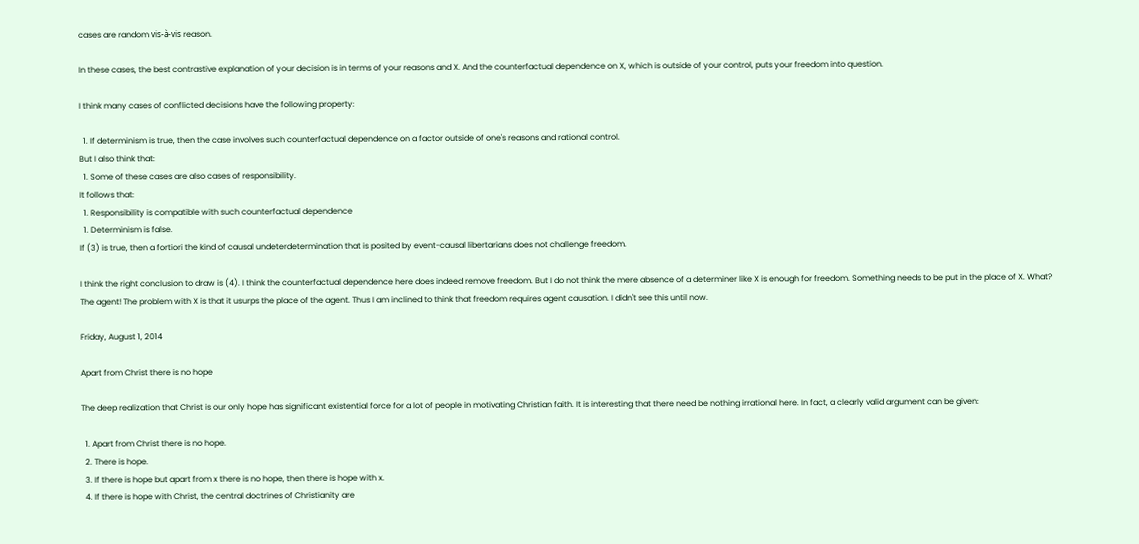cases are random vis-à-vis reason.

In these cases, the best contrastive explanation of your decision is in terms of your reasons and X. And the counterfactual dependence on X, which is outside of your control, puts your freedom into question.

I think many cases of conflicted decisions have the following property:

  1. If determinism is true, then the case involves such counterfactual dependence on a factor outside of one's reasons and rational control.
But I also think that:
  1. Some of these cases are also cases of responsibility.
It follows that:
  1. Responsibility is compatible with such counterfactual dependence
  1. Determinism is false.
If (3) is true, then a fortiori the kind of causal undeterdetermination that is posited by event-causal libertarians does not challenge freedom.

I think the right conclusion to draw is (4). I think the counterfactual dependence here does indeed remove freedom. But I do not think the mere absence of a determiner like X is enough for freedom. Something needs to be put in the place of X. What? The agent! The problem with X is that it usurps the place of the agent. Thus I am inclined to think that freedom requires agent causation. I didn't see this until now.

Friday, August 1, 2014

Apart from Christ there is no hope

The deep realization that Christ is our only hope has significant existential force for a lot of people in motivating Christian faith. It is interesting that there need be nothing irrational here. In fact, a clearly valid argument can be given:

  1. Apart from Christ there is no hope.
  2. There is hope.
  3. If there is hope but apart from x there is no hope, then there is hope with x.
  4. If there is hope with Christ, the central doctrines of Christianity are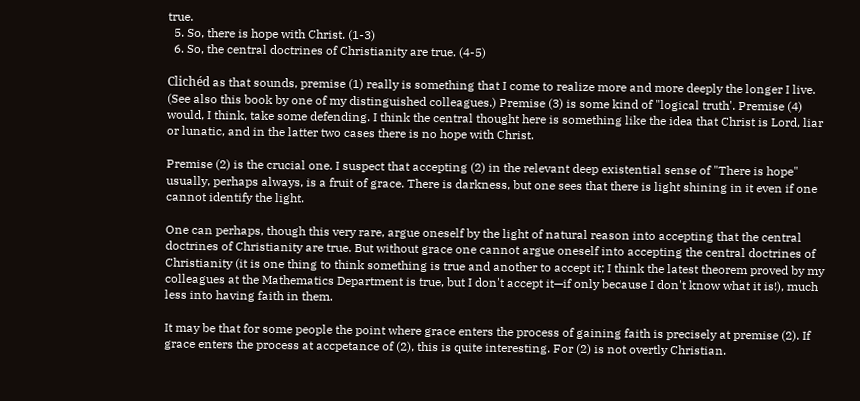true.
  5. So, there is hope with Christ. (1-3)
  6. So, the central doctrines of Christianity are true. (4-5)

Clichéd as that sounds, premise (1) really is something that I come to realize more and more deeply the longer I live. (See also this book by one of my distinguished colleagues.) Premise (3) is some kind of "logical truth'. Premise (4) would, I think, take some defending. I think the central thought here is something like the idea that Christ is Lord, liar or lunatic, and in the latter two cases there is no hope with Christ.

Premise (2) is the crucial one. I suspect that accepting (2) in the relevant deep existential sense of "There is hope" usually, perhaps always, is a fruit of grace. There is darkness, but one sees that there is light shining in it even if one cannot identify the light.

One can perhaps, though this very rare, argue oneself by the light of natural reason into accepting that the central doctrines of Christianity are true. But without grace one cannot argue oneself into accepting the central doctrines of Christianity (it is one thing to think something is true and another to accept it; I think the latest theorem proved by my colleagues at the Mathematics Department is true, but I don't accept it—if only because I don't know what it is!), much less into having faith in them.

It may be that for some people the point where grace enters the process of gaining faith is precisely at premise (2). If grace enters the process at accpetance of (2), this is quite interesting. For (2) is not overtly Christian.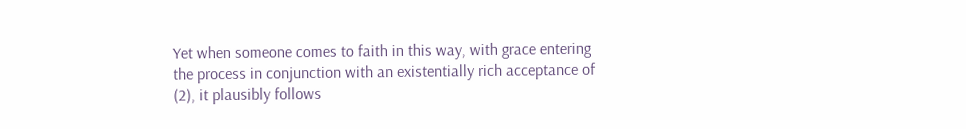Yet when someone comes to faith in this way, with grace entering the process in conjunction with an existentially rich acceptance of (2), it plausibly follows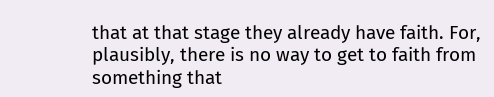that at that stage they already have faith. For, plausibly, there is no way to get to faith from something that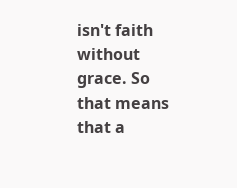isn't faith without grace. So that means that a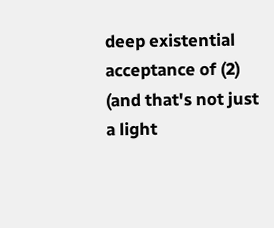deep existential acceptance of (2) (and that's not just a light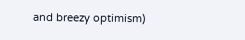and breezy optimism)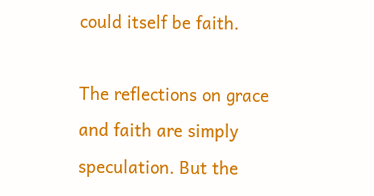could itself be faith.

The reflections on grace and faith are simply speculation. But the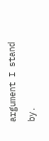argument I stand by.